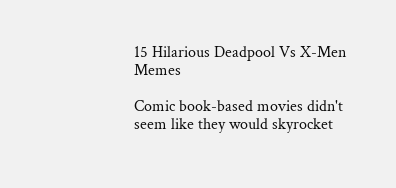15 Hilarious Deadpool Vs X-Men Memes

Comic book-based movies didn't seem like they would skyrocket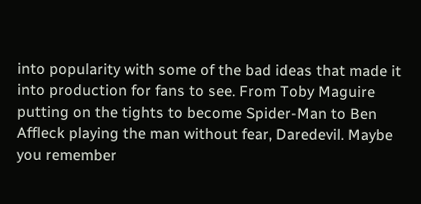into popularity with some of the bad ideas that made it into production for fans to see. From Toby Maguire putting on the tights to become Spider-Man to Ben Affleck playing the man without fear, Daredevil. Maybe you remember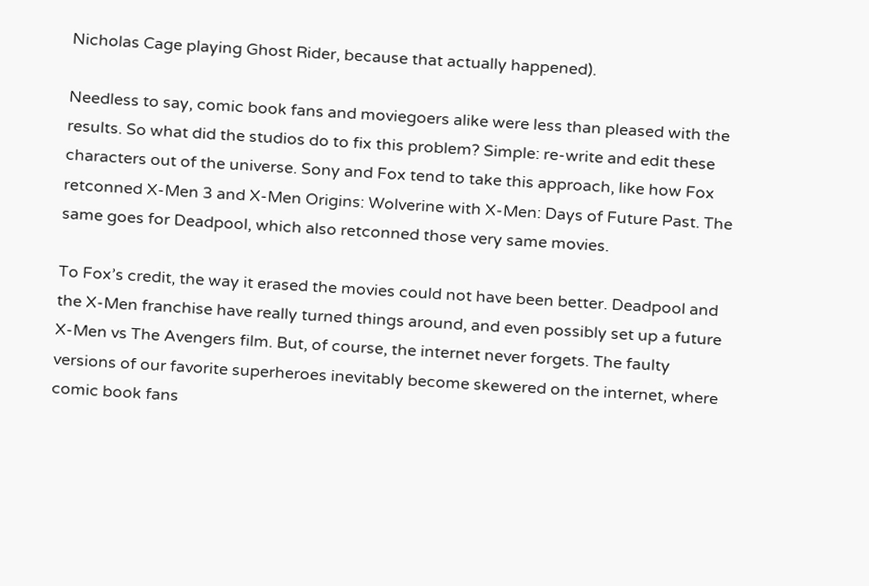Nicholas Cage playing Ghost Rider, because that actually happened).

Needless to say, comic book fans and moviegoers alike were less than pleased with the results. So what did the studios do to fix this problem? Simple: re-write and edit these characters out of the universe. Sony and Fox tend to take this approach, like how Fox retconned X-Men 3 and X-Men Origins: Wolverine with X-Men: Days of Future Past. The same goes for Deadpool, which also retconned those very same movies.

To Fox’s credit, the way it erased the movies could not have been better. Deadpool and the X-Men franchise have really turned things around, and even possibly set up a future X-Men vs The Avengers film. But, of course, the internet never forgets. The faulty versions of our favorite superheroes inevitably become skewered on the internet, where comic book fans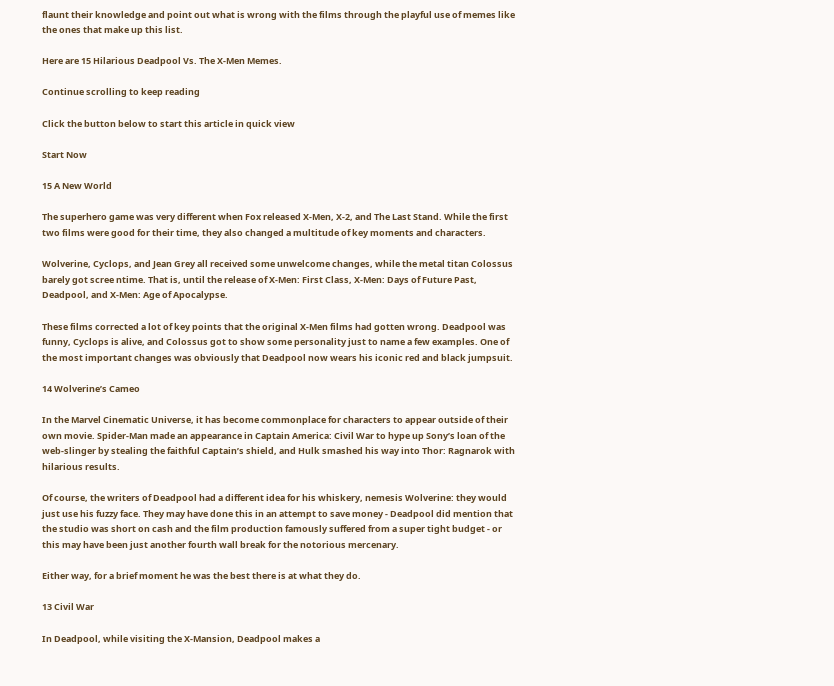flaunt their knowledge and point out what is wrong with the films through the playful use of memes like the ones that make up this list.

Here are 15 Hilarious Deadpool Vs. The X-Men Memes.

Continue scrolling to keep reading

Click the button below to start this article in quick view

Start Now

15 A New World

The superhero game was very different when Fox released X-Men, X-2, and The Last Stand. While the first two films were good for their time, they also changed a multitude of key moments and characters.

Wolverine, Cyclops, and Jean Grey all received some unwelcome changes, while the metal titan Colossus barely got scree ntime. That is, until the release of X-Men: First Class, X-Men: Days of Future Past, Deadpool, and X-Men: Age of Apocalypse.

These films corrected a lot of key points that the original X-Men films had gotten wrong. Deadpool was funny, Cyclops is alive, and Colossus got to show some personality just to name a few examples. One of the most important changes was obviously that Deadpool now wears his iconic red and black jumpsuit.

14 Wolverine’s Cameo

In the Marvel Cinematic Universe, it has become commonplace for characters to appear outside of their own movie. Spider-Man made an appearance in Captain America: Civil War to hype up Sony’s loan of the web-slinger by stealing the faithful Captain’s shield, and Hulk smashed his way into Thor: Ragnarok with hilarious results.

Of course, the writers of Deadpool had a different idea for his whiskery, nemesis Wolverine: they would just use his fuzzy face. They may have done this in an attempt to save money - Deadpool did mention that the studio was short on cash and the film production famously suffered from a super tight budget - or this may have been just another fourth wall break for the notorious mercenary.

Either way, for a brief moment he was the best there is at what they do.

13 Civil War

In Deadpool, while visiting the X-Mansion, Deadpool makes a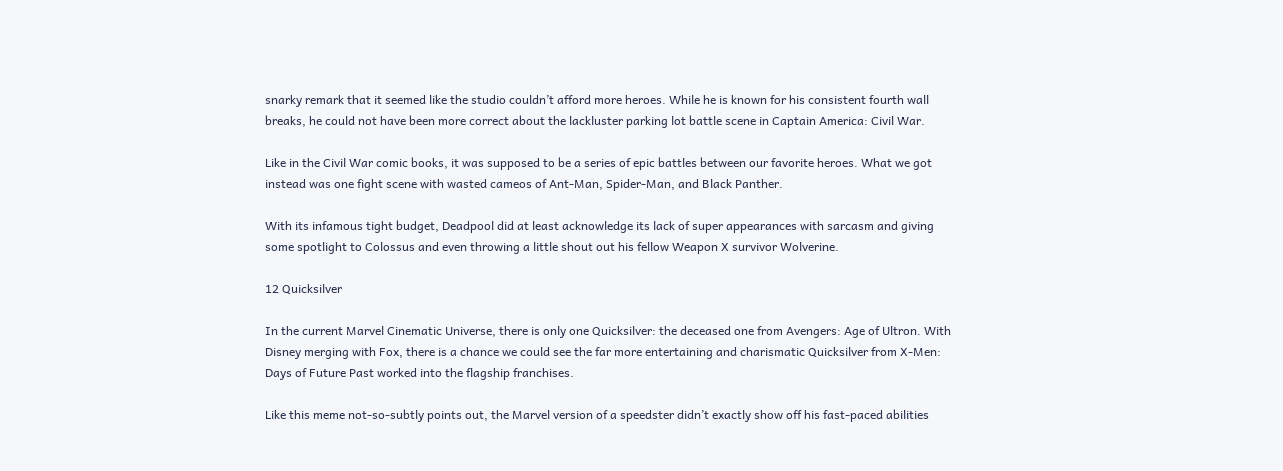snarky remark that it seemed like the studio couldn’t afford more heroes. While he is known for his consistent fourth wall breaks, he could not have been more correct about the lackluster parking lot battle scene in Captain America: Civil War.

Like in the Civil War comic books, it was supposed to be a series of epic battles between our favorite heroes. What we got instead was one fight scene with wasted cameos of Ant-Man, Spider-Man, and Black Panther.

With its infamous tight budget, Deadpool did at least acknowledge its lack of super appearances with sarcasm and giving some spotlight to Colossus and even throwing a little shout out his fellow Weapon X survivor Wolverine.

12 Quicksilver

In the current Marvel Cinematic Universe, there is only one Quicksilver: the deceased one from Avengers: Age of Ultron. With Disney merging with Fox, there is a chance we could see the far more entertaining and charismatic Quicksilver from X-Men: Days of Future Past worked into the flagship franchises.

Like this meme not-so-subtly points out, the Marvel version of a speedster didn’t exactly show off his fast-paced abilities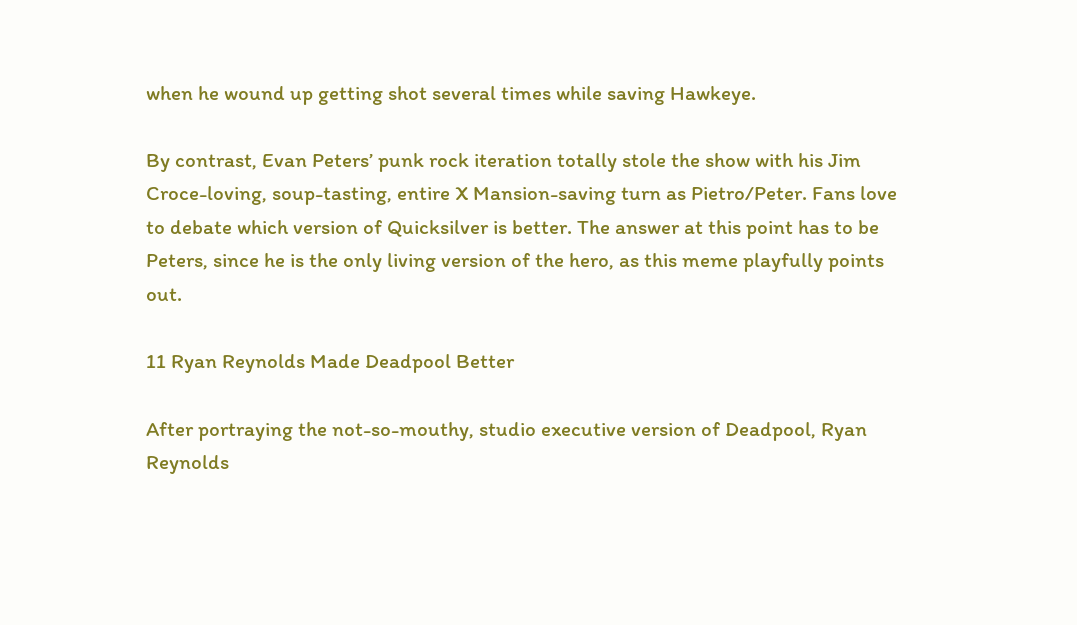when he wound up getting shot several times while saving Hawkeye.

By contrast, Evan Peters’ punk rock iteration totally stole the show with his Jim Croce-loving, soup-tasting, entire X Mansion-saving turn as Pietro/Peter. Fans love to debate which version of Quicksilver is better. The answer at this point has to be Peters, since he is the only living version of the hero, as this meme playfully points out.

11 Ryan Reynolds Made Deadpool Better

After portraying the not-so-mouthy, studio executive version of Deadpool, Ryan Reynolds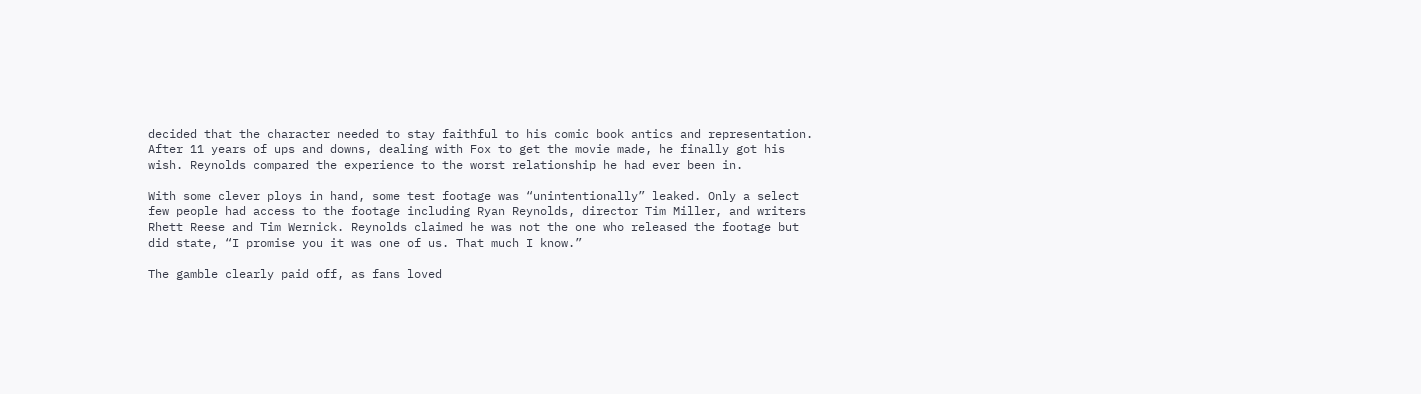decided that the character needed to stay faithful to his comic book antics and representation. After 11 years of ups and downs, dealing with Fox to get the movie made, he finally got his wish. Reynolds compared the experience to the worst relationship he had ever been in.

With some clever ploys in hand, some test footage was “unintentionally” leaked. Only a select few people had access to the footage including Ryan Reynolds, director Tim Miller, and writers Rhett Reese and Tim Wernick. Reynolds claimed he was not the one who released the footage but did state, “I promise you it was one of us. That much I know.”

The gamble clearly paid off, as fans loved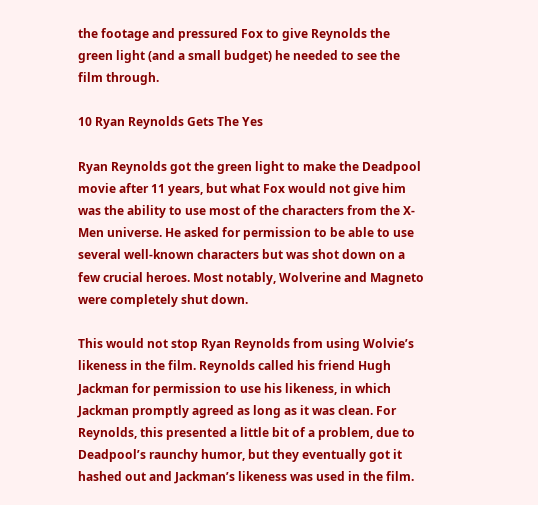the footage and pressured Fox to give Reynolds the green light (and a small budget) he needed to see the film through.

10 Ryan Reynolds Gets The Yes

Ryan Reynolds got the green light to make the Deadpool movie after 11 years, but what Fox would not give him was the ability to use most of the characters from the X-Men universe. He asked for permission to be able to use several well-known characters but was shot down on a few crucial heroes. Most notably, Wolverine and Magneto were completely shut down.

This would not stop Ryan Reynolds from using Wolvie’s likeness in the film. Reynolds called his friend Hugh Jackman for permission to use his likeness, in which Jackman promptly agreed as long as it was clean. For Reynolds, this presented a little bit of a problem, due to Deadpool’s raunchy humor, but they eventually got it hashed out and Jackman’s likeness was used in the film.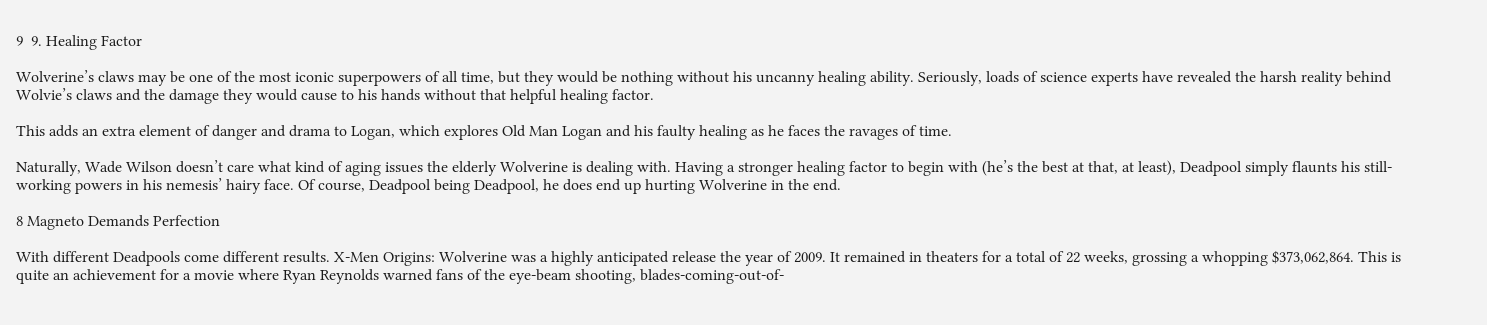9  9. Healing Factor

Wolverine’s claws may be one of the most iconic superpowers of all time, but they would be nothing without his uncanny healing ability. Seriously, loads of science experts have revealed the harsh reality behind Wolvie’s claws and the damage they would cause to his hands without that helpful healing factor.

This adds an extra element of danger and drama to Logan, which explores Old Man Logan and his faulty healing as he faces the ravages of time.

Naturally, Wade Wilson doesn’t care what kind of aging issues the elderly Wolverine is dealing with. Having a stronger healing factor to begin with (he’s the best at that, at least), Deadpool simply flaunts his still-working powers in his nemesis’ hairy face. Of course, Deadpool being Deadpool, he does end up hurting Wolverine in the end.

8 Magneto Demands Perfection

With different Deadpools come different results. X-Men Origins: Wolverine was a highly anticipated release the year of 2009. It remained in theaters for a total of 22 weeks, grossing a whopping $373,062,864. This is quite an achievement for a movie where Ryan Reynolds warned fans of the eye-beam shooting, blades-coming-out-of-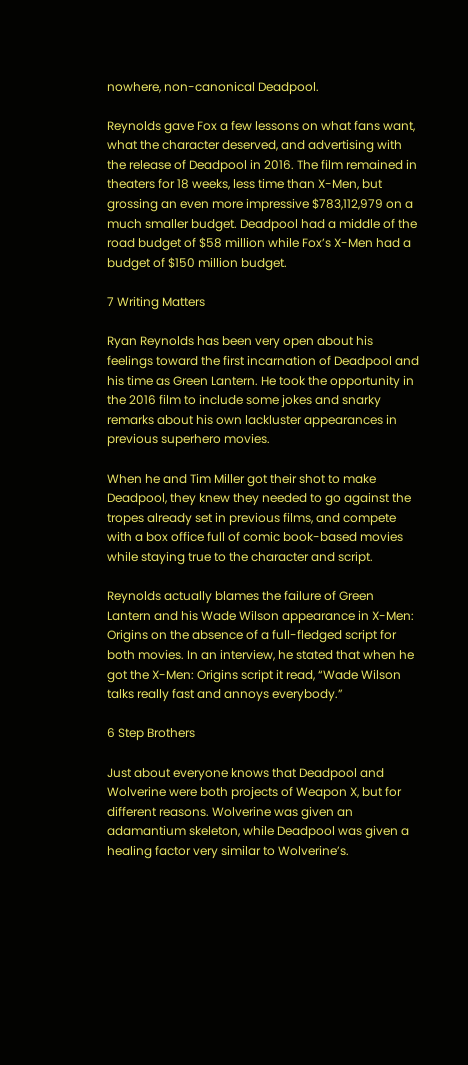nowhere, non-canonical Deadpool.

Reynolds gave Fox a few lessons on what fans want, what the character deserved, and advertising with the release of Deadpool in 2016. The film remained in theaters for 18 weeks, less time than X-Men, but grossing an even more impressive $783,112,979 on a much smaller budget. Deadpool had a middle of the road budget of $58 million while Fox’s X-Men had a budget of $150 million budget.

7 Writing Matters

Ryan Reynolds has been very open about his feelings toward the first incarnation of Deadpool and his time as Green Lantern. He took the opportunity in the 2016 film to include some jokes and snarky remarks about his own lackluster appearances in previous superhero movies.

When he and Tim Miller got their shot to make Deadpool, they knew they needed to go against the tropes already set in previous films, and compete with a box office full of comic book-based movies while staying true to the character and script.

Reynolds actually blames the failure of Green Lantern and his Wade Wilson appearance in X-Men: Origins on the absence of a full-fledged script for both movies. In an interview, he stated that when he got the X-Men: Origins script it read, “Wade Wilson talks really fast and annoys everybody.”

6 Step Brothers

Just about everyone knows that Deadpool and Wolverine were both projects of Weapon X, but for different reasons. Wolverine was given an adamantium skeleton, while Deadpool was given a healing factor very similar to Wolverine’s.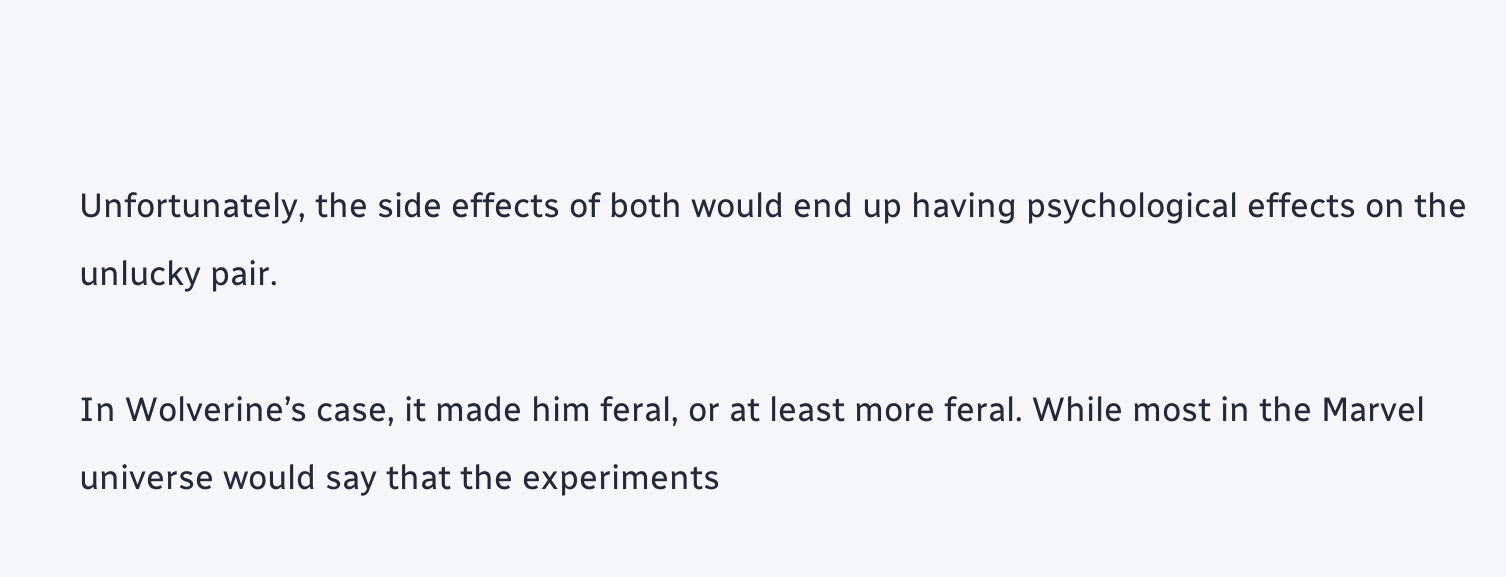Unfortunately, the side effects of both would end up having psychological effects on the unlucky pair.

In Wolverine’s case, it made him feral, or at least more feral. While most in the Marvel universe would say that the experiments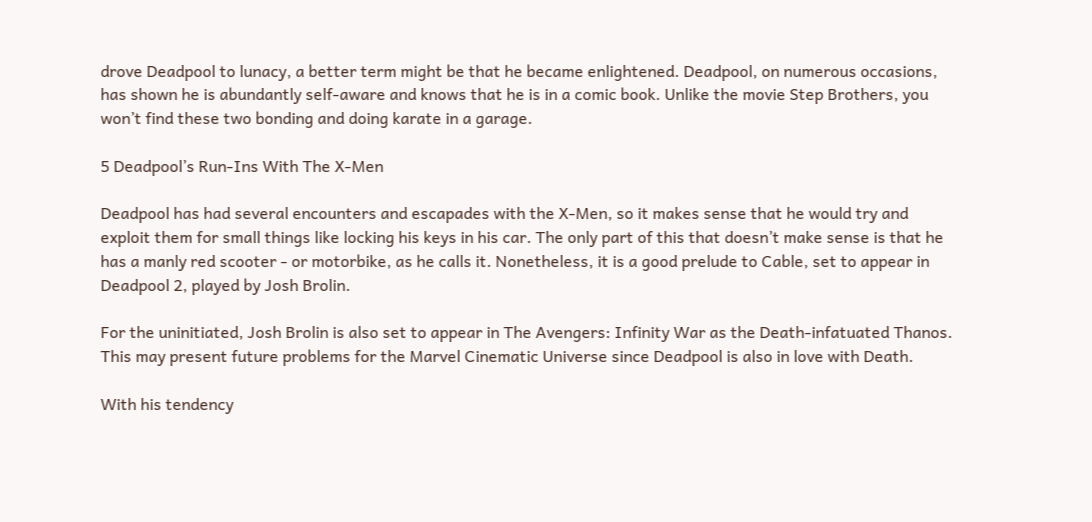drove Deadpool to lunacy, a better term might be that he became enlightened. Deadpool, on numerous occasions, has shown he is abundantly self-aware and knows that he is in a comic book. Unlike the movie Step Brothers, you won’t find these two bonding and doing karate in a garage.

5 Deadpool’s Run-Ins With The X-Men

Deadpool has had several encounters and escapades with the X-Men, so it makes sense that he would try and exploit them for small things like locking his keys in his car. The only part of this that doesn’t make sense is that he has a manly red scooter - or motorbike, as he calls it. Nonetheless, it is a good prelude to Cable, set to appear in Deadpool 2, played by Josh Brolin.

For the uninitiated, Josh Brolin is also set to appear in The Avengers: Infinity War as the Death-infatuated Thanos. This may present future problems for the Marvel Cinematic Universe since Deadpool is also in love with Death.

With his tendency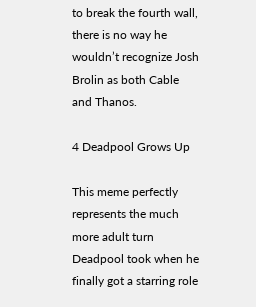to break the fourth wall, there is no way he wouldn’t recognize Josh Brolin as both Cable and Thanos.

4 Deadpool Grows Up

This meme perfectly represents the much more adult turn Deadpool took when he finally got a starring role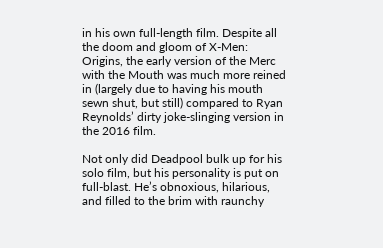in his own full-length film. Despite all the doom and gloom of X-Men: Origins, the early version of the Merc with the Mouth was much more reined in (largely due to having his mouth sewn shut, but still) compared to Ryan Reynolds’ dirty joke-slinging version in the 2016 film.

Not only did Deadpool bulk up for his solo film, but his personality is put on full-blast. He’s obnoxious, hilarious, and filled to the brim with raunchy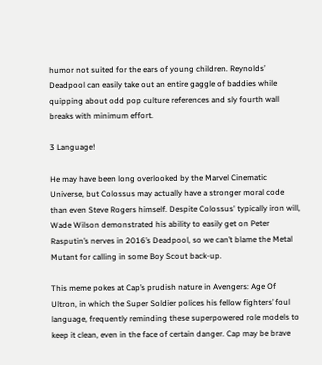humor not suited for the ears of young children. Reynolds’ Deadpool can easily take out an entire gaggle of baddies while quipping about odd pop culture references and sly fourth wall breaks with minimum effort.

3 Language!

He may have been long overlooked by the Marvel Cinematic Universe, but Colossus may actually have a stronger moral code than even Steve Rogers himself. Despite Colossus' typically iron will, Wade Wilson demonstrated his ability to easily get on Peter Rasputin’s nerves in 2016’s Deadpool, so we can’t blame the Metal Mutant for calling in some Boy Scout back-up.

This meme pokes at Cap’s prudish nature in Avengers: Age Of Ultron, in which the Super Soldier polices his fellow fighters’ foul language, frequently reminding these superpowered role models to keep it clean, even in the face of certain danger. Cap may be brave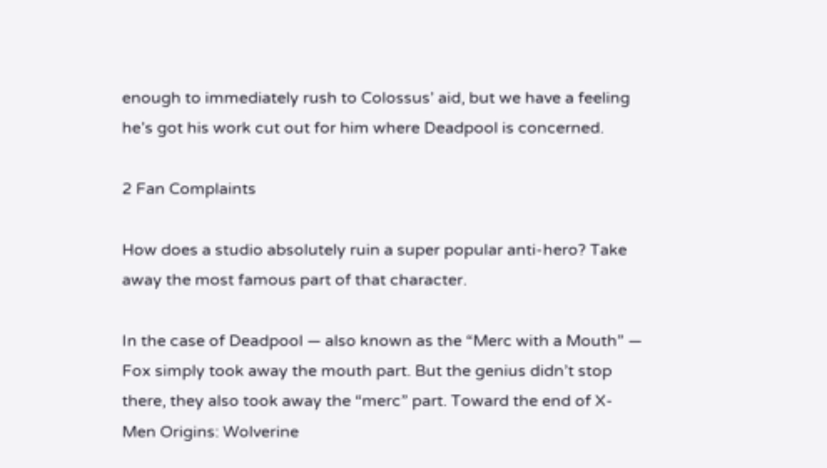enough to immediately rush to Colossus’ aid, but we have a feeling he’s got his work cut out for him where Deadpool is concerned.

2 Fan Complaints

How does a studio absolutely ruin a super popular anti-hero? Take away the most famous part of that character.

In the case of Deadpool — also known as the “Merc with a Mouth” — Fox simply took away the mouth part. But the genius didn’t stop there, they also took away the “merc” part. Toward the end of X-Men Origins: Wolverine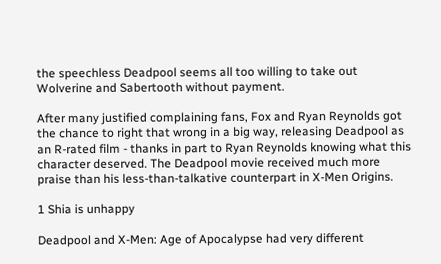the speechless Deadpool seems all too willing to take out Wolverine and Sabertooth without payment.

After many justified complaining fans, Fox and Ryan Reynolds got the chance to right that wrong in a big way, releasing Deadpool as an R-rated film - thanks in part to Ryan Reynolds knowing what this character deserved. The Deadpool movie received much more praise than his less-than-talkative counterpart in X-Men Origins.

1 Shia is unhappy

Deadpool and X-Men: Age of Apocalypse had very different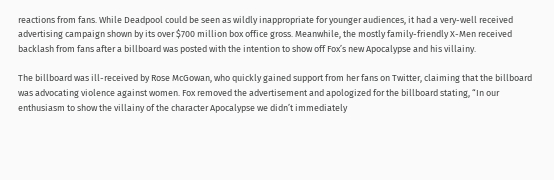reactions from fans. While Deadpool could be seen as wildly inappropriate for younger audiences, it had a very-well received advertising campaign shown by its over $700 million box office gross. Meanwhile, the mostly family-friendly X-Men received backlash from fans after a billboard was posted with the intention to show off Fox’s new Apocalypse and his villainy.

The billboard was ill-received by Rose McGowan, who quickly gained support from her fans on Twitter, claiming that the billboard was advocating violence against women. Fox removed the advertisement and apologized for the billboard stating, “In our enthusiasm to show the villainy of the character Apocalypse we didn’t immediately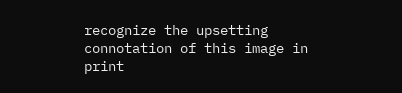recognize the upsetting connotation of this image in print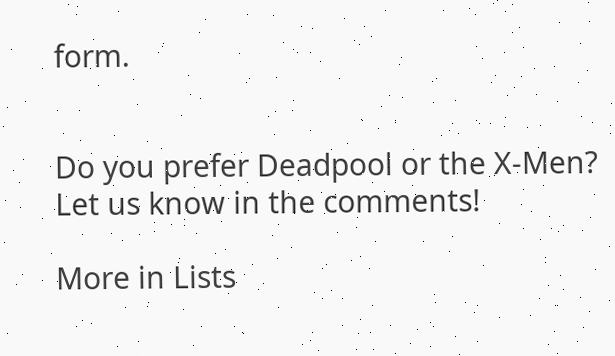form.


Do you prefer Deadpool or the X-Men? Let us know in the comments!

More in Lists